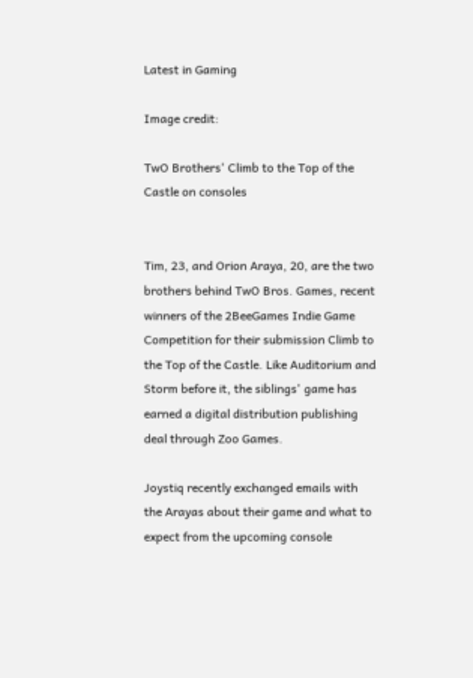Latest in Gaming

Image credit:

TwO Brothers' Climb to the Top of the Castle on consoles


Tim, 23, and Orion Araya, 20, are the two brothers behind TwO Bros. Games, recent winners of the 2BeeGames Indie Game Competition for their submission Climb to the Top of the Castle. Like Auditorium and Storm before it, the siblings' game has earned a digital distribution publishing deal through Zoo Games.

Joystiq recently exchanged emails with the Arayas about their game and what to expect from the upcoming console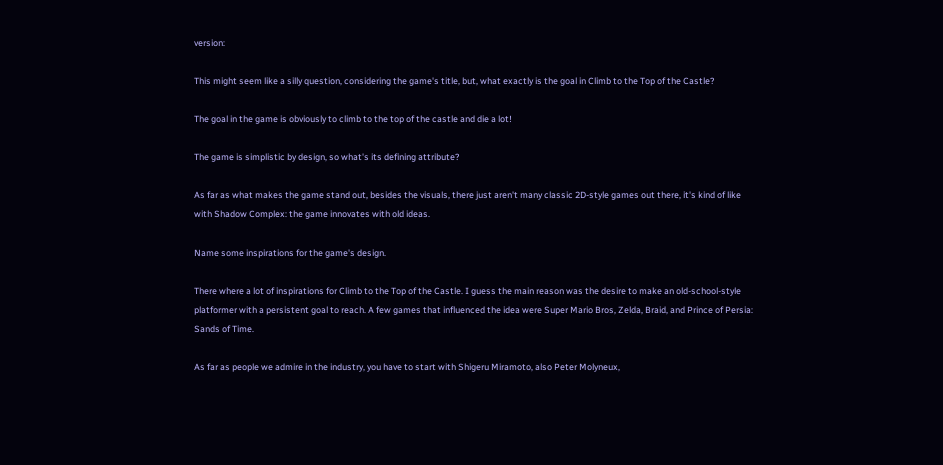version:

This might seem like a silly question, considering the game's title, but, what exactly is the goal in Climb to the Top of the Castle?

The goal in the game is obviously to climb to the top of the castle and die a lot!

The game is simplistic by design, so what's its defining attribute?

As far as what makes the game stand out, besides the visuals, there just aren't many classic 2D-style games out there, it's kind of like with Shadow Complex: the game innovates with old ideas.

Name some inspirations for the game's design.

There where a lot of inspirations for Climb to the Top of the Castle. I guess the main reason was the desire to make an old-school-style platformer with a persistent goal to reach. A few games that influenced the idea were Super Mario Bros, Zelda, Braid, and Prince of Persia: Sands of Time.

As far as people we admire in the industry, you have to start with Shigeru Miramoto, also Peter Molyneux,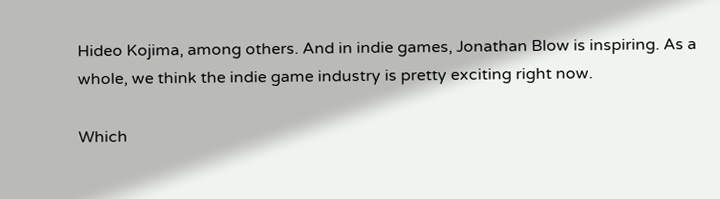Hideo Kojima, among others. And in indie games, Jonathan Blow is inspiring. As a whole, we think the indie game industry is pretty exciting right now.

Which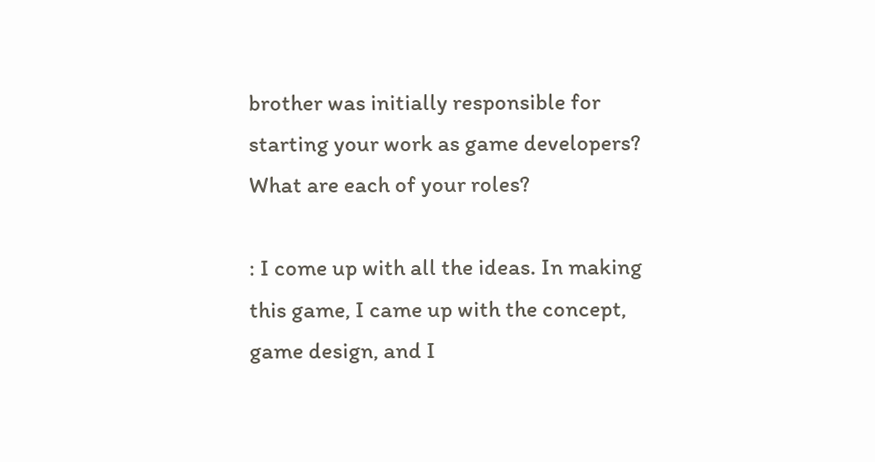brother was initially responsible for starting your work as game developers? What are each of your roles?

: I come up with all the ideas. In making this game, I came up with the concept, game design, and I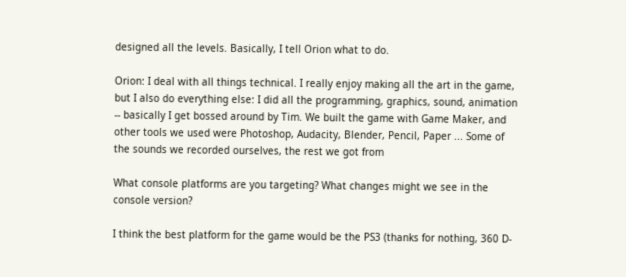designed all the levels. Basically, I tell Orion what to do.

Orion: I deal with all things technical. I really enjoy making all the art in the game, but I also do everything else: I did all the programming, graphics, sound, animation -- basically I get bossed around by Tim. We built the game with Game Maker, and other tools we used were Photoshop, Audacity, Blender, Pencil, Paper ... Some of the sounds we recorded ourselves, the rest we got from

What console platforms are you targeting? What changes might we see in the console version?

I think the best platform for the game would be the PS3 (thanks for nothing, 360 D-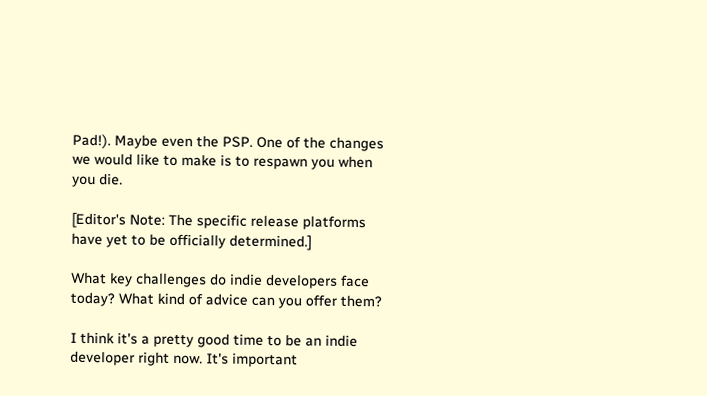Pad!). Maybe even the PSP. One of the changes we would like to make is to respawn you when you die.

[Editor's Note: The specific release platforms have yet to be officially determined.]

What key challenges do indie developers face today? What kind of advice can you offer them?

I think it's a pretty good time to be an indie developer right now. It's important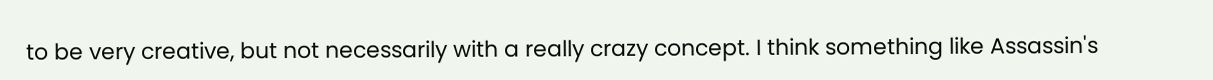to be very creative, but not necessarily with a really crazy concept. I think something like Assassin's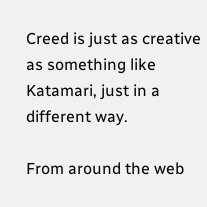Creed is just as creative as something like Katamari, just in a different way.

From around the web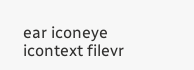ear iconeye icontext filevr